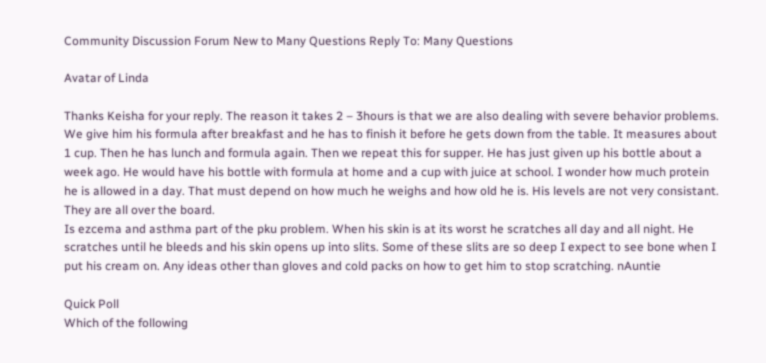Community Discussion Forum New to Many Questions Reply To: Many Questions

Avatar of Linda

Thanks Keisha for your reply. The reason it takes 2 – 3hours is that we are also dealing with severe behavior problems. We give him his formula after breakfast and he has to finish it before he gets down from the table. It measures about 1 cup. Then he has lunch and formula again. Then we repeat this for supper. He has just given up his bottle about a week ago. He would have his bottle with formula at home and a cup with juice at school. I wonder how much protein he is allowed in a day. That must depend on how much he weighs and how old he is. His levels are not very consistant. They are all over the board.
Is ezcema and asthma part of the pku problem. When his skin is at its worst he scratches all day and all night. He scratches until he bleeds and his skin opens up into slits. Some of these slits are so deep I expect to see bone when I put his cream on. Any ideas other than gloves and cold packs on how to get him to stop scratching. nAuntie

Quick Poll
Which of the following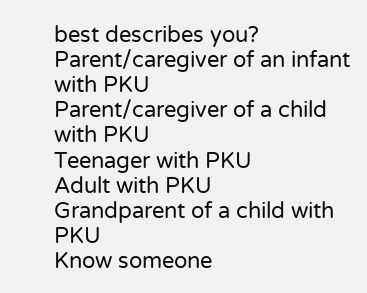best describes you?
Parent/caregiver of an infant with PKU
Parent/caregiver of a child with PKU
Teenager with PKU
Adult with PKU
Grandparent of a child with PKU
Know someone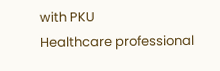with PKU
Healthcare professional